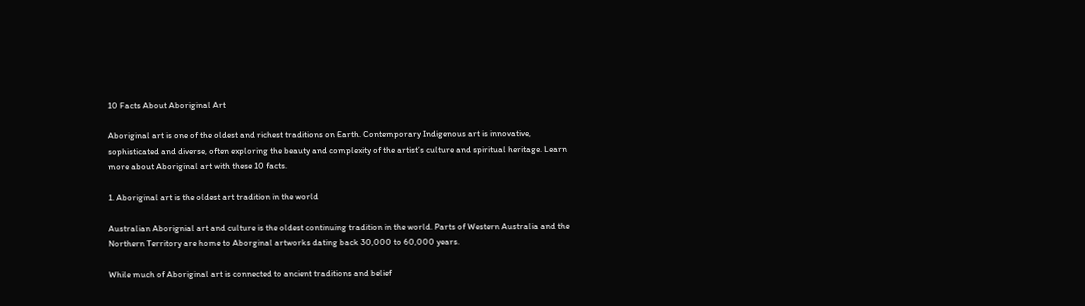10 Facts About Aboriginal Art

Aboriginal art is one of the oldest and richest traditions on Earth. Contemporary Indigenous art is innovative, sophisticated and diverse, often exploring the beauty and complexity of the artist’s culture and spiritual heritage. Learn more about Aboriginal art with these 10 facts.

1. Aboriginal art is the oldest art tradition in the world

Australian Aborignial art and culture is the oldest continuing tradition in the world. Parts of Western Australia and the Northern Territory are home to Aborginal artworks dating back 30,000 to 60,000 years.

While much of Aboriginal art is connected to ancient traditions and belief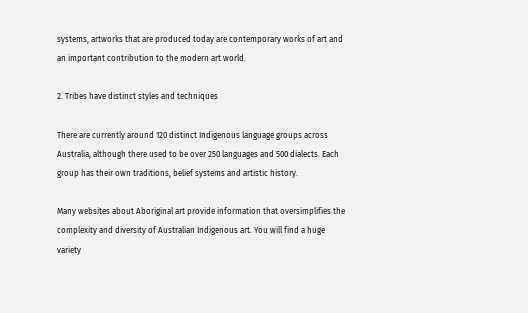systems, artworks that are produced today are contemporary works of art and an important contribution to the modern art world.

2. Tribes have distinct styles and techniques

There are currently around 120 distinct Indigenous language groups across Australia, although there used to be over 250 languages and 500 dialects. Each group has their own traditions, belief systems and artistic history.

Many websites about Aboriginal art provide information that oversimplifies the complexity and diversity of Australian Indigenous art. You will find a huge variety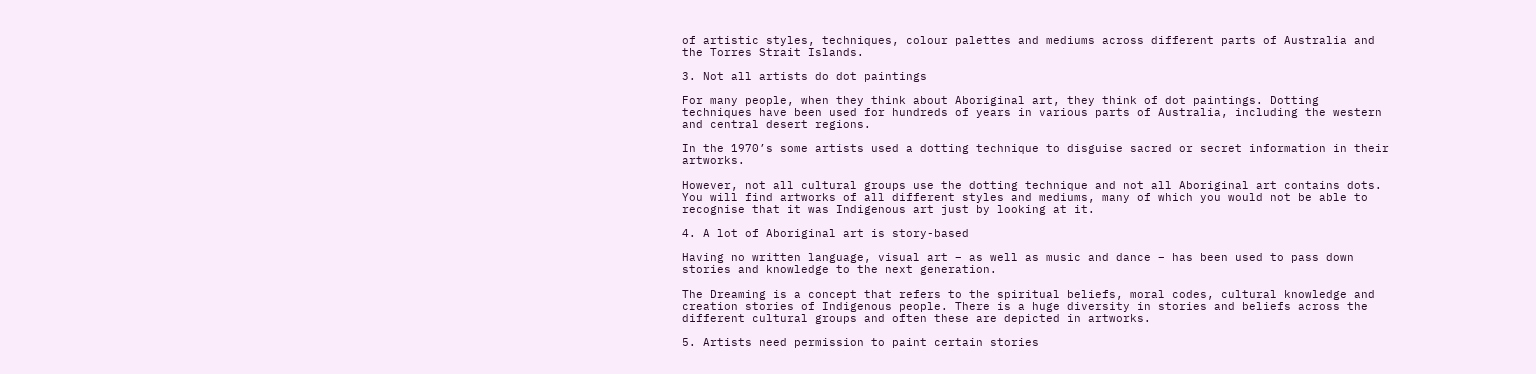of artistic styles, techniques, colour palettes and mediums across different parts of Australia and the Torres Strait Islands.

3. Not all artists do dot paintings

For many people, when they think about Aboriginal art, they think of dot paintings. Dotting techniques have been used for hundreds of years in various parts of Australia, including the western and central desert regions.

In the 1970’s some artists used a dotting technique to disguise sacred or secret information in their artworks.

However, not all cultural groups use the dotting technique and not all Aboriginal art contains dots. You will find artworks of all different styles and mediums, many of which you would not be able to recognise that it was Indigenous art just by looking at it.

4. A lot of Aboriginal art is story-based

Having no written language, visual art – as well as music and dance – has been used to pass down stories and knowledge to the next generation.

The Dreaming is a concept that refers to the spiritual beliefs, moral codes, cultural knowledge and creation stories of Indigenous people. There is a huge diversity in stories and beliefs across the different cultural groups and often these are depicted in artworks.

5. Artists need permission to paint certain stories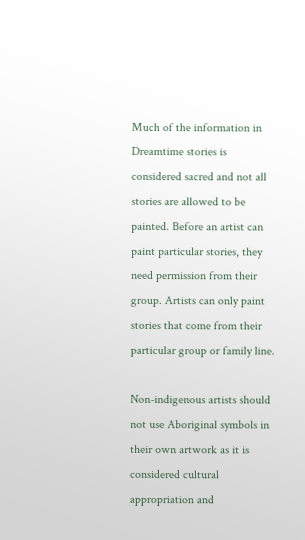Much of the information in Dreamtime stories is considered sacred and not all stories are allowed to be painted. Before an artist can paint particular stories, they need permission from their group. Artists can only paint stories that come from their particular group or family line.

Non-indigenous artists should not use Aboriginal symbols in their own artwork as it is considered cultural appropriation and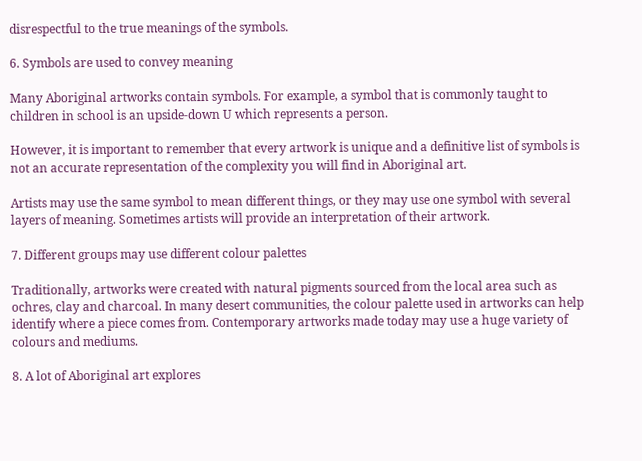disrespectful to the true meanings of the symbols.

6. Symbols are used to convey meaning

Many Aboriginal artworks contain symbols. For example, a symbol that is commonly taught to children in school is an upside-down U which represents a person.

However, it is important to remember that every artwork is unique and a definitive list of symbols is not an accurate representation of the complexity you will find in Aboriginal art.

Artists may use the same symbol to mean different things, or they may use one symbol with several layers of meaning. Sometimes artists will provide an interpretation of their artwork.

7. Different groups may use different colour palettes

Traditionally, artworks were created with natural pigments sourced from the local area such as ochres, clay and charcoal. In many desert communities, the colour palette used in artworks can help identify where a piece comes from. Contemporary artworks made today may use a huge variety of colours and mediums.

8. A lot of Aboriginal art explores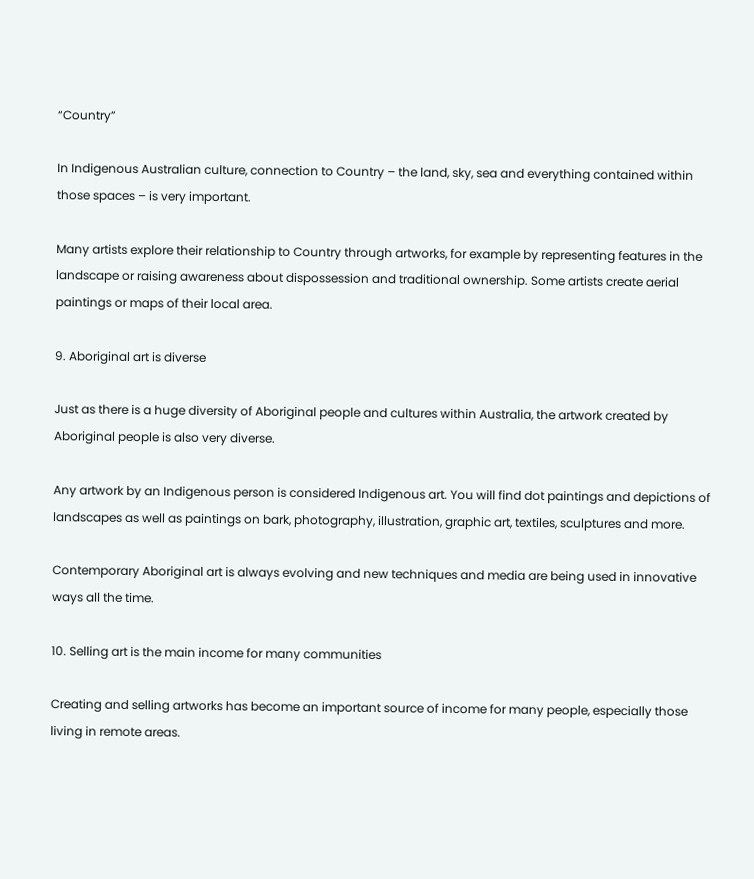“Country”

In Indigenous Australian culture, connection to Country – the land, sky, sea and everything contained within those spaces – is very important.

Many artists explore their relationship to Country through artworks, for example by representing features in the landscape or raising awareness about dispossession and traditional ownership. Some artists create aerial paintings or maps of their local area.

9. Aboriginal art is diverse

Just as there is a huge diversity of Aboriginal people and cultures within Australia, the artwork created by Aboriginal people is also very diverse.

Any artwork by an Indigenous person is considered Indigenous art. You will find dot paintings and depictions of landscapes as well as paintings on bark, photography, illustration, graphic art, textiles, sculptures and more.

Contemporary Aboriginal art is always evolving and new techniques and media are being used in innovative ways all the time.

10. Selling art is the main income for many communities

Creating and selling artworks has become an important source of income for many people, especially those living in remote areas.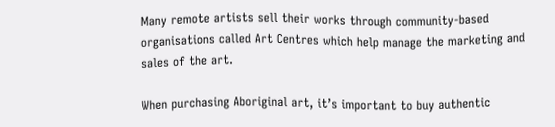Many remote artists sell their works through community-based organisations called Art Centres which help manage the marketing and sales of the art.

When purchasing Aboriginal art, it’s important to buy authentic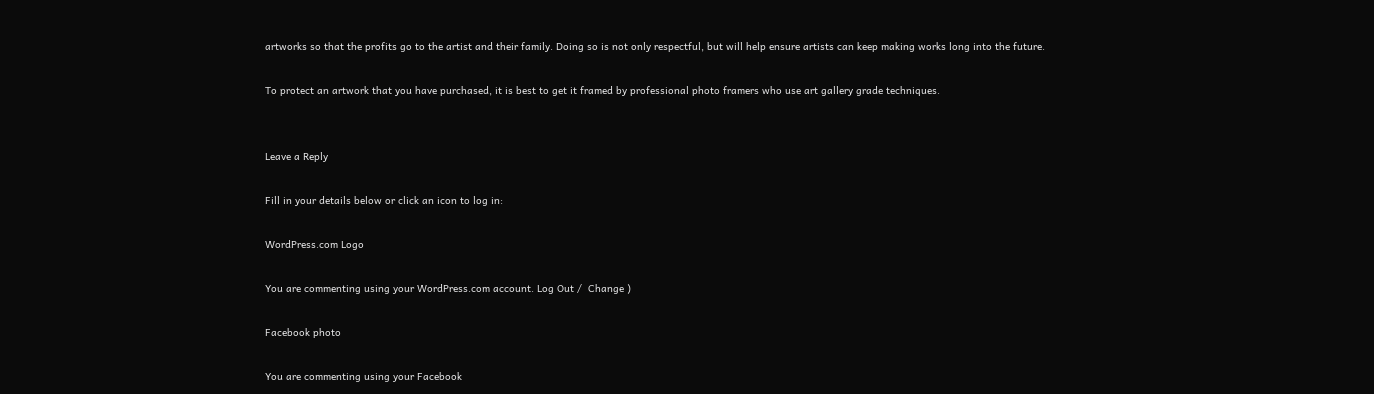artworks so that the profits go to the artist and their family. Doing so is not only respectful, but will help ensure artists can keep making works long into the future.

To protect an artwork that you have purchased, it is best to get it framed by professional photo framers who use art gallery grade techniques.


Leave a Reply

Fill in your details below or click an icon to log in:

WordPress.com Logo

You are commenting using your WordPress.com account. Log Out /  Change )

Facebook photo

You are commenting using your Facebook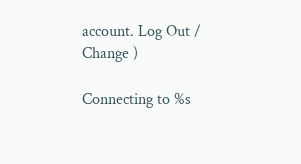account. Log Out /  Change )

Connecting to %s